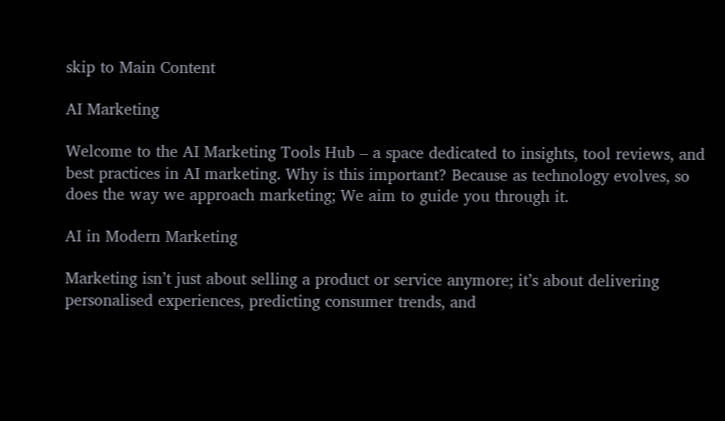skip to Main Content

AI Marketing

Welcome to the AI Marketing Tools Hub – a space dedicated to insights, tool reviews, and best practices in AI marketing. Why is this important? Because as technology evolves, so does the way we approach marketing; We aim to guide you through it.

AI in Modern Marketing

Marketing isn’t just about selling a product or service anymore; it’s about delivering personalised experiences, predicting consumer trends, and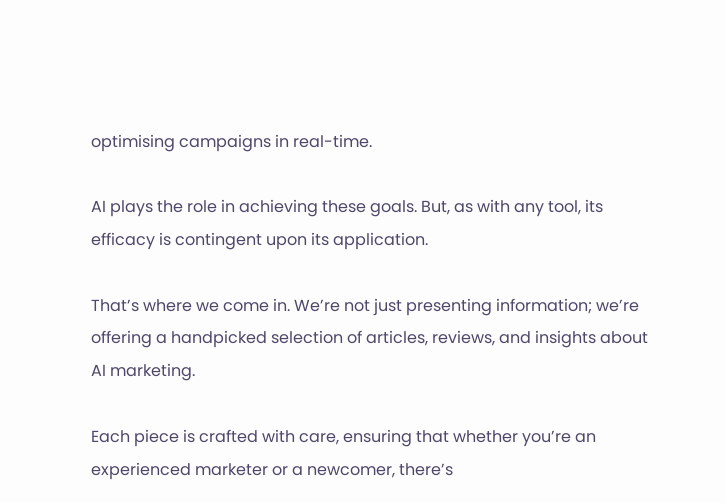optimising campaigns in real-time.

AI plays the role in achieving these goals. But, as with any tool, its efficacy is contingent upon its application.

That’s where we come in. We’re not just presenting information; we’re offering a handpicked selection of articles, reviews, and insights about AI marketing.

Each piece is crafted with care, ensuring that whether you’re an experienced marketer or a newcomer, there’s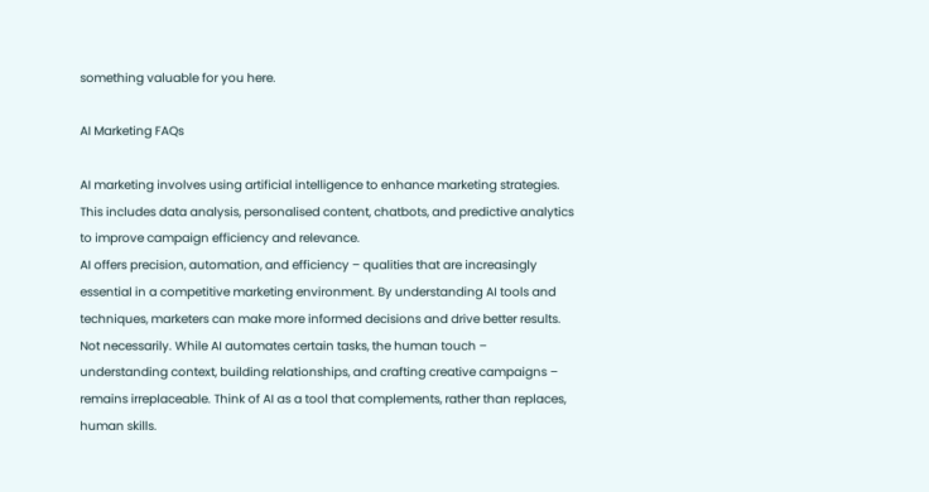something valuable for you here.

AI Marketing FAQs

AI marketing involves using artificial intelligence to enhance marketing strategies. This includes data analysis, personalised content, chatbots, and predictive analytics to improve campaign efficiency and relevance.
AI offers precision, automation, and efficiency – qualities that are increasingly essential in a competitive marketing environment. By understanding AI tools and techniques, marketers can make more informed decisions and drive better results.
Not necessarily. While AI automates certain tasks, the human touch – understanding context, building relationships, and crafting creative campaigns – remains irreplaceable. Think of AI as a tool that complements, rather than replaces, human skills.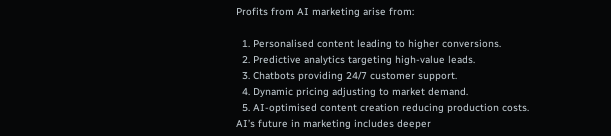Profits from AI marketing arise from:

  1. Personalised content leading to higher conversions.
  2. Predictive analytics targeting high-value leads.
  3. Chatbots providing 24/7 customer support.
  4. Dynamic pricing adjusting to market demand.
  5. AI-optimised content creation reducing production costs.
AI’s future in marketing includes deeper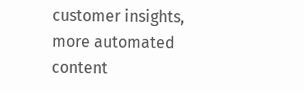customer insights, more automated content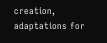creation, adaptations for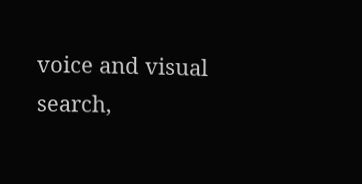voice and visual search,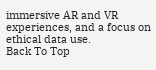immersive AR and VR experiences, and a focus on ethical data use.
Back To Top